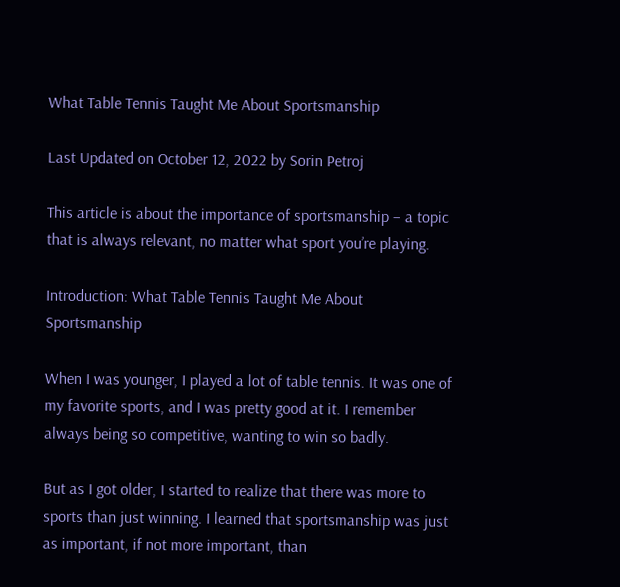What Table Tennis Taught Me About Sportsmanship

Last Updated on October 12, 2022 by Sorin Petroj

This article is about the importance of sportsmanship – a topic that is always relevant, no matter what sport you’re playing.

Introduction: What Table Tennis Taught Me About Sportsmanship

When I was younger, I played a lot of table tennis. It was one of my favorite sports, and I was pretty good at it. I remember always being so competitive, wanting to win so badly.

But as I got older, I started to realize that there was more to sports than just winning. I learned that sportsmanship was just as important, if not more important, than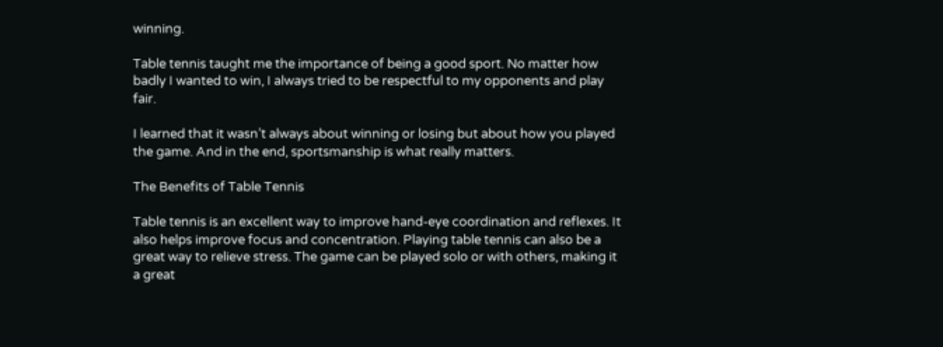winning.

Table tennis taught me the importance of being a good sport. No matter how badly I wanted to win, I always tried to be respectful to my opponents and play fair.

I learned that it wasn’t always about winning or losing but about how you played the game. And in the end, sportsmanship is what really matters.

The Benefits of Table Tennis

Table tennis is an excellent way to improve hand-eye coordination and reflexes. It also helps improve focus and concentration. Playing table tennis can also be a great way to relieve stress. The game can be played solo or with others, making it a great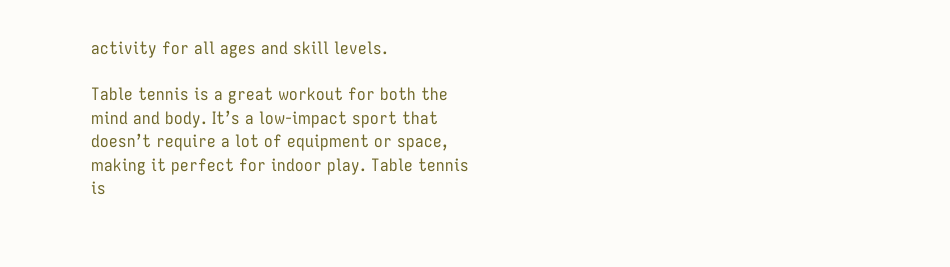activity for all ages and skill levels.

Table tennis is a great workout for both the mind and body. It’s a low-impact sport that doesn’t require a lot of equipment or space, making it perfect for indoor play. Table tennis is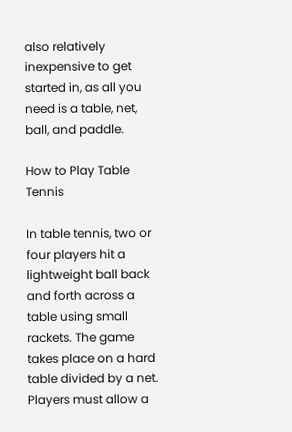also relatively inexpensive to get started in, as all you need is a table, net, ball, and paddle.

How to Play Table Tennis

In table tennis, two or four players hit a lightweight ball back and forth across a table using small rackets. The game takes place on a hard table divided by a net. Players must allow a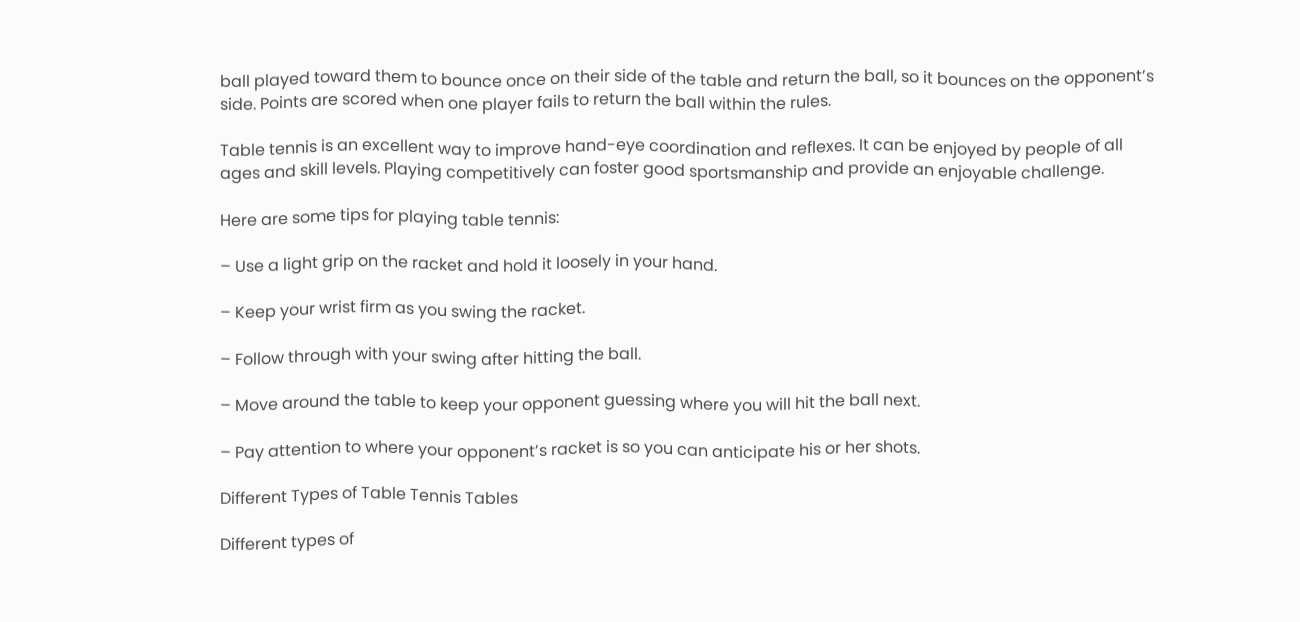ball played toward them to bounce once on their side of the table and return the ball, so it bounces on the opponent’s side. Points are scored when one player fails to return the ball within the rules.

Table tennis is an excellent way to improve hand-eye coordination and reflexes. It can be enjoyed by people of all ages and skill levels. Playing competitively can foster good sportsmanship and provide an enjoyable challenge.

Here are some tips for playing table tennis:

– Use a light grip on the racket and hold it loosely in your hand.

– Keep your wrist firm as you swing the racket.

– Follow through with your swing after hitting the ball.

– Move around the table to keep your opponent guessing where you will hit the ball next.

– Pay attention to where your opponent’s racket is so you can anticipate his or her shots.

Different Types of Table Tennis Tables

Different types of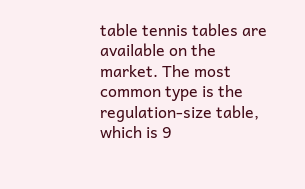table tennis tables are available on the market. The most common type is the regulation-size table, which is 9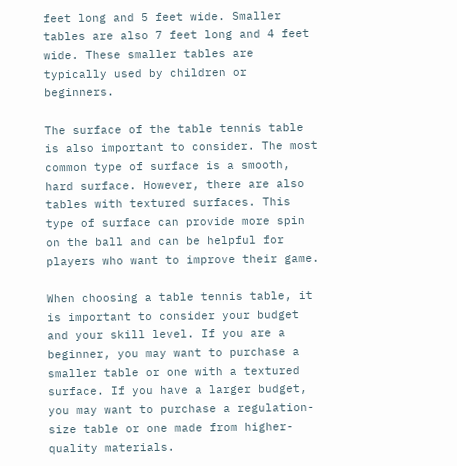feet long and 5 feet wide. Smaller tables are also 7 feet long and 4 feet wide. These smaller tables are typically used by children or beginners.

The surface of the table tennis table is also important to consider. The most common type of surface is a smooth, hard surface. However, there are also tables with textured surfaces. This type of surface can provide more spin on the ball and can be helpful for players who want to improve their game.

When choosing a table tennis table, it is important to consider your budget and your skill level. If you are a beginner, you may want to purchase a smaller table or one with a textured surface. If you have a larger budget, you may want to purchase a regulation-size table or one made from higher-quality materials.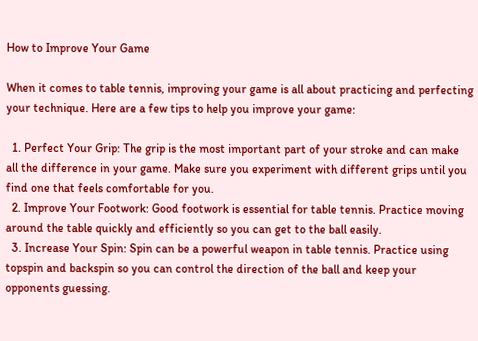How to Improve Your Game

When it comes to table tennis, improving your game is all about practicing and perfecting your technique. Here are a few tips to help you improve your game:

  1. Perfect Your Grip: The grip is the most important part of your stroke and can make all the difference in your game. Make sure you experiment with different grips until you find one that feels comfortable for you.
  2. Improve Your Footwork: Good footwork is essential for table tennis. Practice moving around the table quickly and efficiently so you can get to the ball easily.
  3. Increase Your Spin: Spin can be a powerful weapon in table tennis. Practice using topspin and backspin so you can control the direction of the ball and keep your opponents guessing.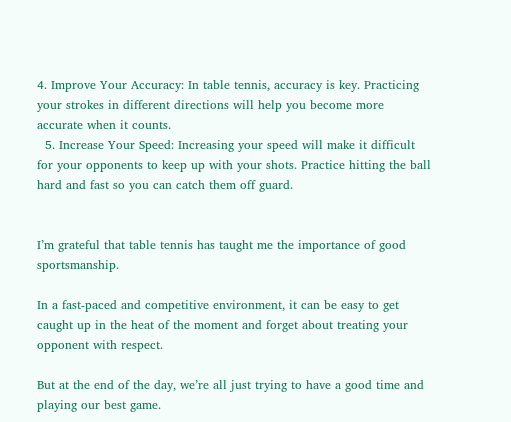4. Improve Your Accuracy: In table tennis, accuracy is key. Practicing your strokes in different directions will help you become more accurate when it counts.
  5. Increase Your Speed: Increasing your speed will make it difficult for your opponents to keep up with your shots. Practice hitting the ball hard and fast so you can catch them off guard.


I’m grateful that table tennis has taught me the importance of good sportsmanship.

In a fast-paced and competitive environment, it can be easy to get caught up in the heat of the moment and forget about treating your opponent with respect.

But at the end of the day, we’re all just trying to have a good time and playing our best game.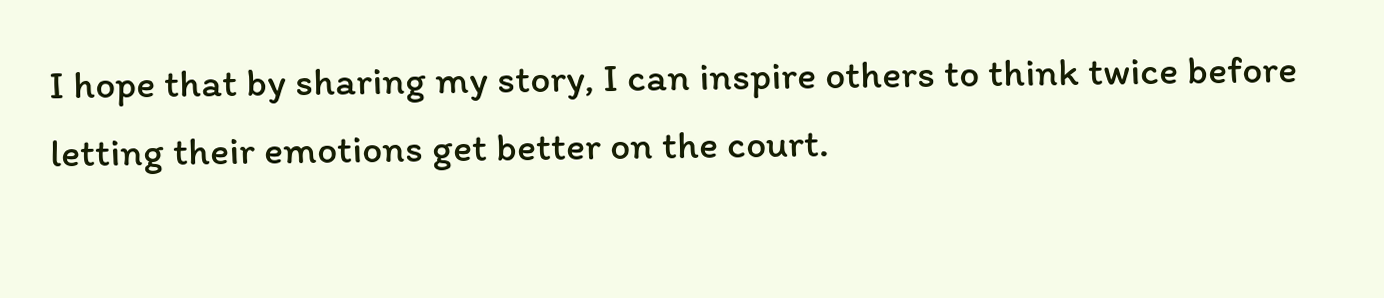I hope that by sharing my story, I can inspire others to think twice before letting their emotions get better on the court.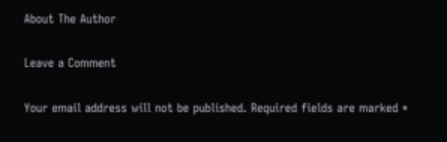About The Author

Leave a Comment

Your email address will not be published. Required fields are marked *